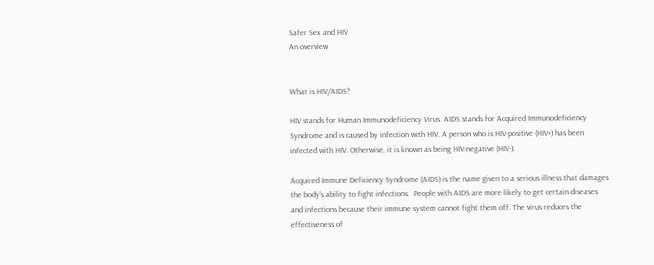Safer Sex and HIV
An overview


What is HIV/AIDS?

HIV stands for Human Immunodeficiency Virus. AIDS stands for Acquired Immunodeficiency Syndrome and is caused by infection with HIV. A person who is HIV-positive (HIV+) has been infected with HIV. Otherwise, it is known as being HIV-negative (HIV-).

Acquired Immune Deficiency Syndrome (AIDS) is the name given to a serious illness that damages the body's ability to fight infections.  People with AIDS are more likely to get certain diseases and infections because their immune system cannot fight them off. The virus reduces the effectiveness of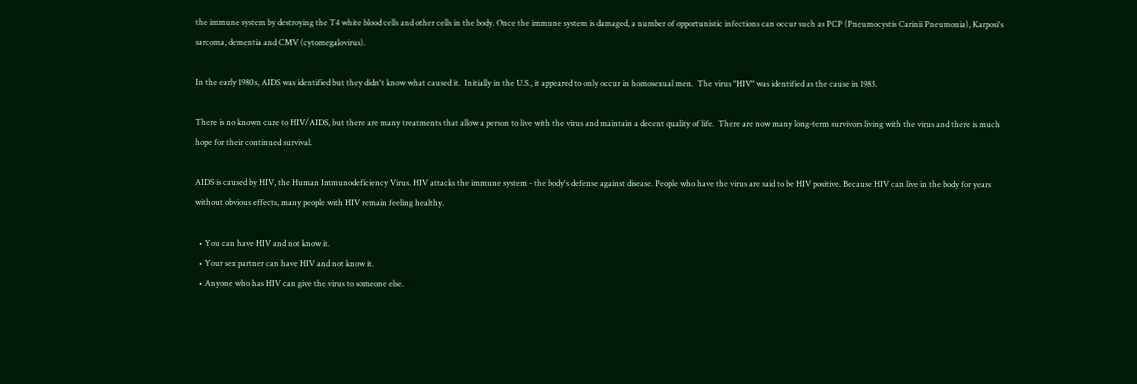the immune system by destroying the T4 white blood cells and other cells in the body. Once the immune system is damaged, a number of opportunistic infections can occur such as PCP (Pneumocystis Carinii Pneumonia), Karposi's sarcoma, dementia and CMV (cytomegalovirus).

In the early 1980s, AIDS was identified but they didn't know what caused it.  Initially in the U.S., it appeared to only occur in homosexual men.  The virus "HIV" was identified as the cause in 1983.

There is no known cure to HIV/AIDS, but there are many treatments that allow a person to live with the virus and maintain a decent quality of life.  There are now many long-term survivors living with the virus and there is much hope for their continued survival.

AIDS is caused by HIV, the Human Immunodeficiency Virus. HIV attacks the immune system - the body's defense against disease. People who have the virus are said to be HIV positive. Because HIV can live in the body for years without obvious effects, many people with HIV remain feeling healthy.

  • You can have HIV and not know it.
  • Your sex partner can have HIV and not know it.
  • Anyone who has HIV can give the virus to someone else.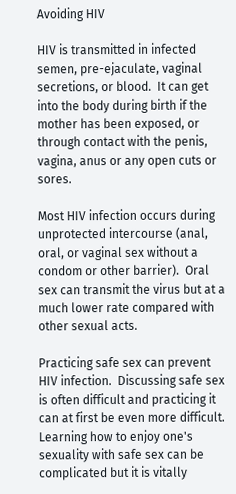Avoiding HIV

HIV is transmitted in infected semen, pre-ejaculate, vaginal secretions, or blood.  It can get into the body during birth if the mother has been exposed, or through contact with the penis, vagina, anus or any open cuts or sores.

Most HIV infection occurs during unprotected intercourse (anal, oral, or vaginal sex without a condom or other barrier).  Oral sex can transmit the virus but at a much lower rate compared with other sexual acts.

Practicing safe sex can prevent HIV infection.  Discussing safe sex is often difficult and practicing it can at first be even more difficult.  Learning how to enjoy one's sexuality with safe sex can be complicated but it is vitally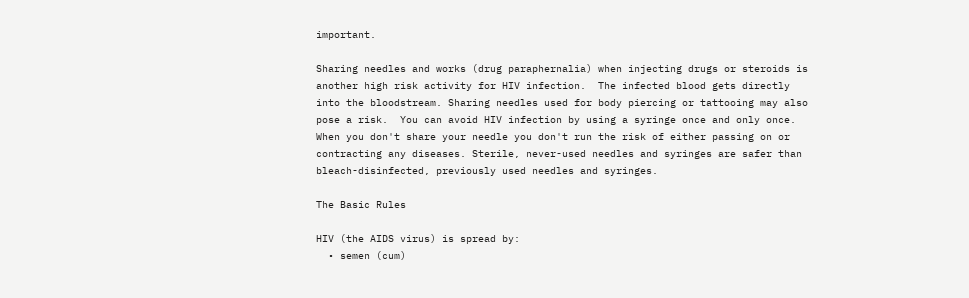important.

Sharing needles and works (drug paraphernalia) when injecting drugs or steroids is another high risk activity for HIV infection.  The infected blood gets directly into the bloodstream. Sharing needles used for body piercing or tattooing may also pose a risk.  You can avoid HIV infection by using a syringe once and only once. When you don't share your needle you don't run the risk of either passing on or contracting any diseases. Sterile, never-used needles and syringes are safer than bleach-disinfected, previously used needles and syringes.

The Basic Rules

HIV (the AIDS virus) is spread by:
  • semen (cum)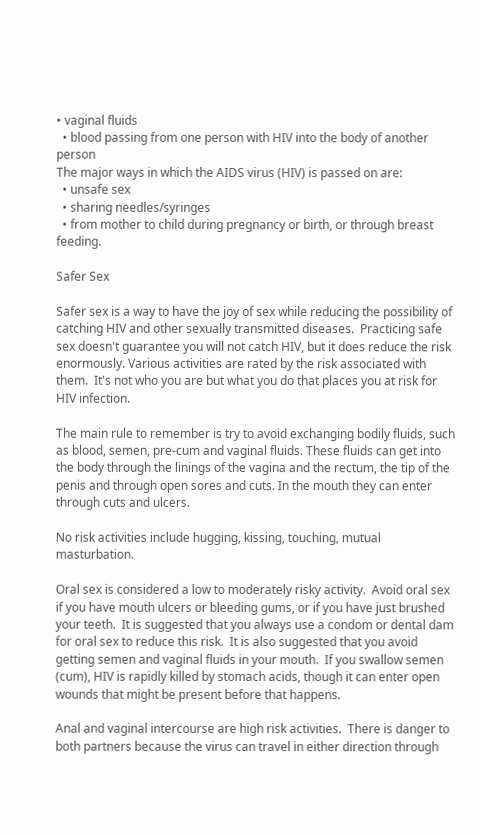• vaginal fluids
  • blood passing from one person with HIV into the body of another person
The major ways in which the AIDS virus (HIV) is passed on are:
  • unsafe sex
  • sharing needles/syringes
  • from mother to child during pregnancy or birth, or through breast feeding.

Safer Sex

Safer sex is a way to have the joy of sex while reducing the possibility of catching HIV and other sexually transmitted diseases.  Practicing safe sex doesn't guarantee you will not catch HIV, but it does reduce the risk enormously. Various activities are rated by the risk associated with them.  It's not who you are but what you do that places you at risk for HIV infection.

The main rule to remember is try to avoid exchanging bodily fluids, such as blood, semen, pre-cum and vaginal fluids. These fluids can get into the body through the linings of the vagina and the rectum, the tip of the penis and through open sores and cuts. In the mouth they can enter through cuts and ulcers.

No risk activities include hugging, kissing, touching, mutual masturbation.

Oral sex is considered a low to moderately risky activity.  Avoid oral sex if you have mouth ulcers or bleeding gums, or if you have just brushed your teeth.  It is suggested that you always use a condom or dental dam for oral sex to reduce this risk.  It is also suggested that you avoid getting semen and vaginal fluids in your mouth.  If you swallow semen (cum), HIV is rapidly killed by stomach acids, though it can enter open wounds that might be present before that happens.

Anal and vaginal intercourse are high risk activities.  There is danger to both partners because the virus can travel in either direction through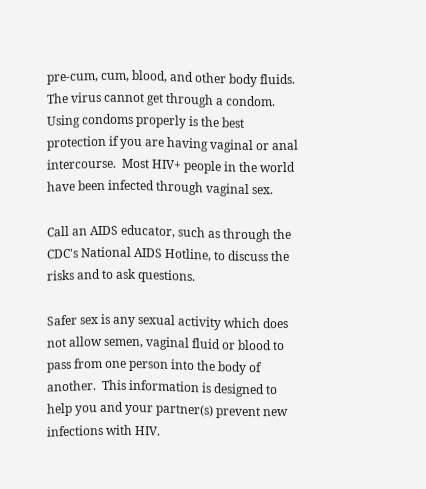pre-cum, cum, blood, and other body fluids.  The virus cannot get through a condom.  Using condoms properly is the best protection if you are having vaginal or anal intercourse.  Most HIV+ people in the world have been infected through vaginal sex.

Call an AIDS educator, such as through the CDC's National AIDS Hotline, to discuss the risks and to ask questions.

Safer sex is any sexual activity which does not allow semen, vaginal fluid or blood to pass from one person into the body of another.  This information is designed to help you and your partner(s) prevent new infections with HIV.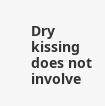Dry kissing does not involve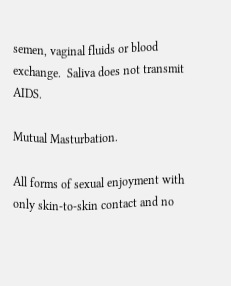semen, vaginal fluids or blood exchange.  Saliva does not transmit AIDS.

Mutual Masturbation.

All forms of sexual enjoyment with only skin-to-skin contact and no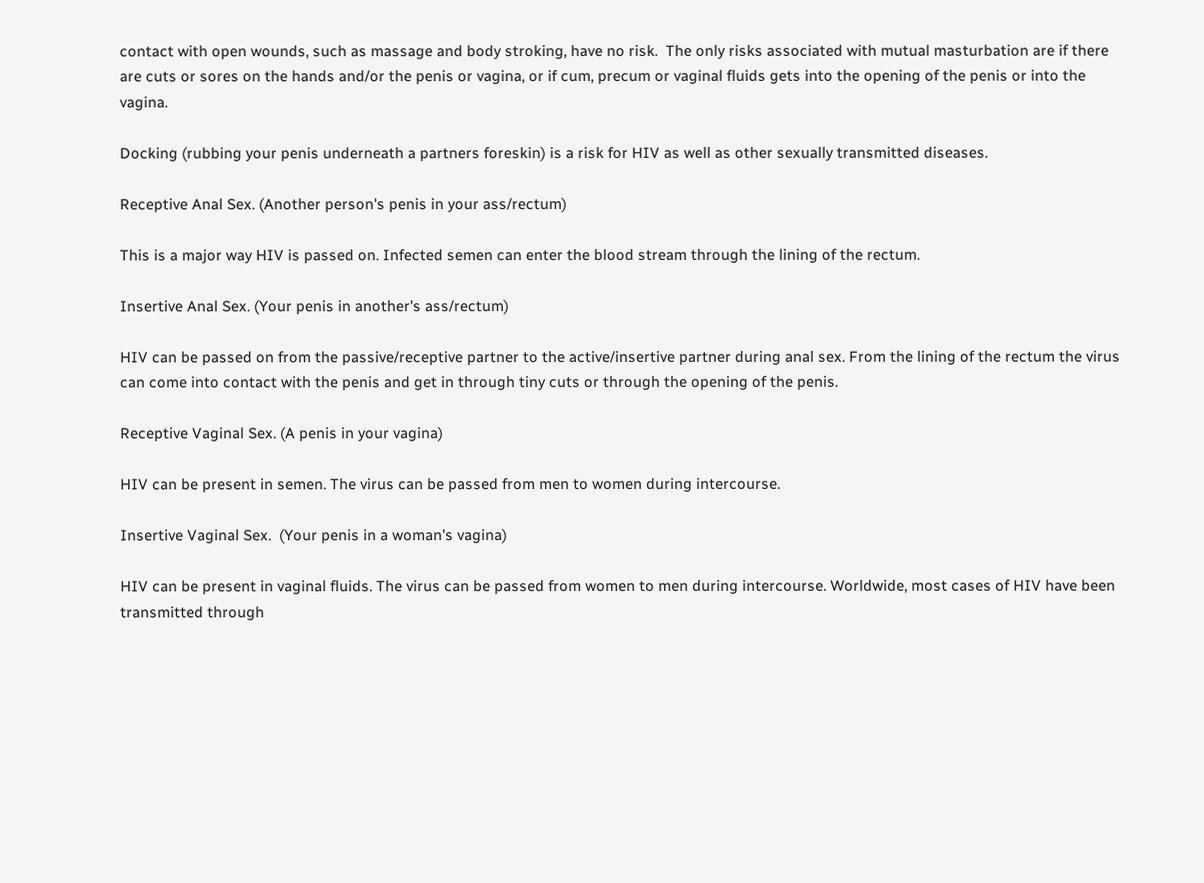contact with open wounds, such as massage and body stroking, have no risk.  The only risks associated with mutual masturbation are if there are cuts or sores on the hands and/or the penis or vagina, or if cum, precum or vaginal fluids gets into the opening of the penis or into the vagina.

Docking (rubbing your penis underneath a partners foreskin) is a risk for HIV as well as other sexually transmitted diseases.

Receptive Anal Sex. (Another person's penis in your ass/rectum)

This is a major way HIV is passed on. Infected semen can enter the blood stream through the lining of the rectum.

Insertive Anal Sex. (Your penis in another's ass/rectum)

HIV can be passed on from the passive/receptive partner to the active/insertive partner during anal sex. From the lining of the rectum the virus can come into contact with the penis and get in through tiny cuts or through the opening of the penis.

Receptive Vaginal Sex. (A penis in your vagina)

HIV can be present in semen. The virus can be passed from men to women during intercourse.

Insertive Vaginal Sex.  (Your penis in a woman's vagina)

HIV can be present in vaginal fluids. The virus can be passed from women to men during intercourse. Worldwide, most cases of HIV have been transmitted through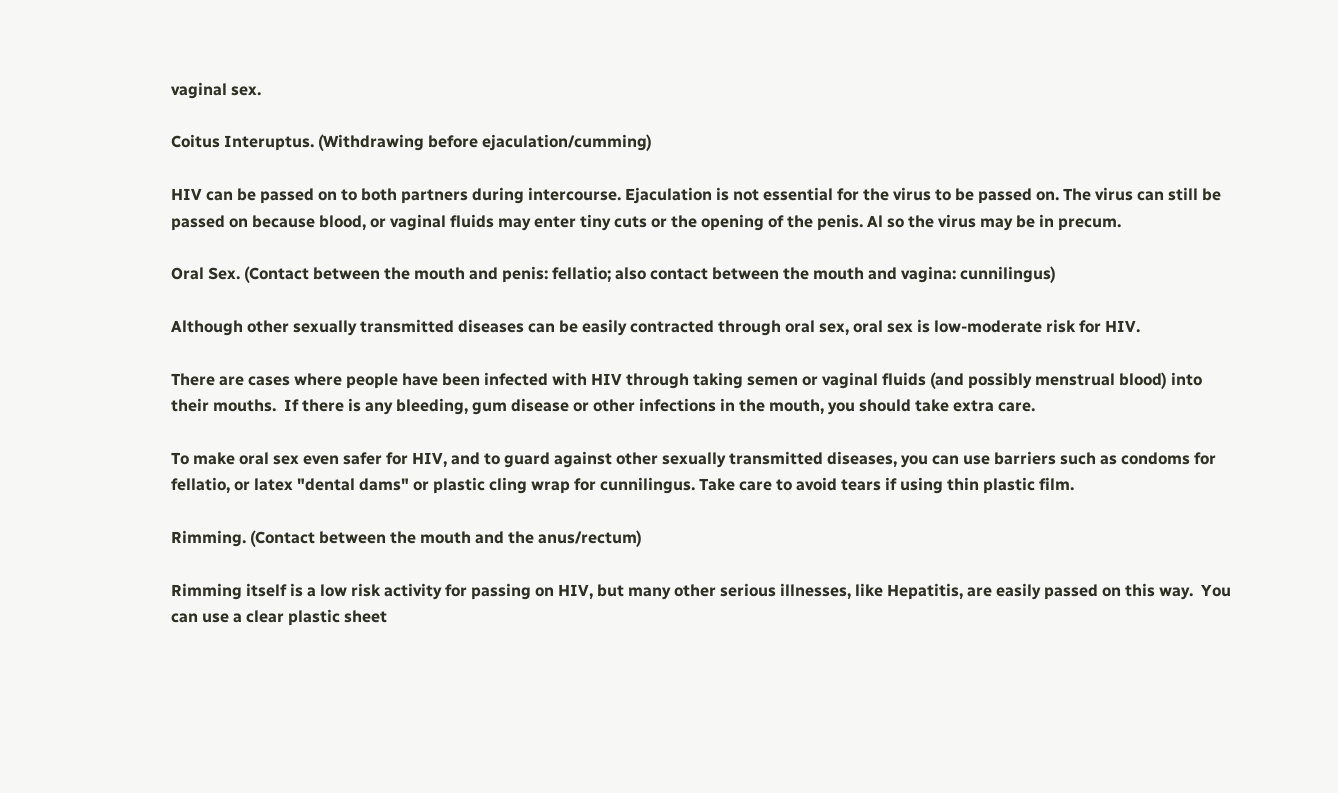vaginal sex.

Coitus Interuptus. (Withdrawing before ejaculation/cumming)

HIV can be passed on to both partners during intercourse. Ejaculation is not essential for the virus to be passed on. The virus can still be passed on because blood, or vaginal fluids may enter tiny cuts or the opening of the penis. Al so the virus may be in precum.

Oral Sex. (Contact between the mouth and penis: fellatio; also contact between the mouth and vagina: cunnilingus)

Although other sexually transmitted diseases can be easily contracted through oral sex, oral sex is low-moderate risk for HIV.

There are cases where people have been infected with HIV through taking semen or vaginal fluids (and possibly menstrual blood) into their mouths.  If there is any bleeding, gum disease or other infections in the mouth, you should take extra care.

To make oral sex even safer for HIV, and to guard against other sexually transmitted diseases, you can use barriers such as condoms for fellatio, or latex "dental dams" or plastic cling wrap for cunnilingus. Take care to avoid tears if using thin plastic film.

Rimming. (Contact between the mouth and the anus/rectum)

Rimming itself is a low risk activity for passing on HIV, but many other serious illnesses, like Hepatitis, are easily passed on this way.  You can use a clear plastic sheet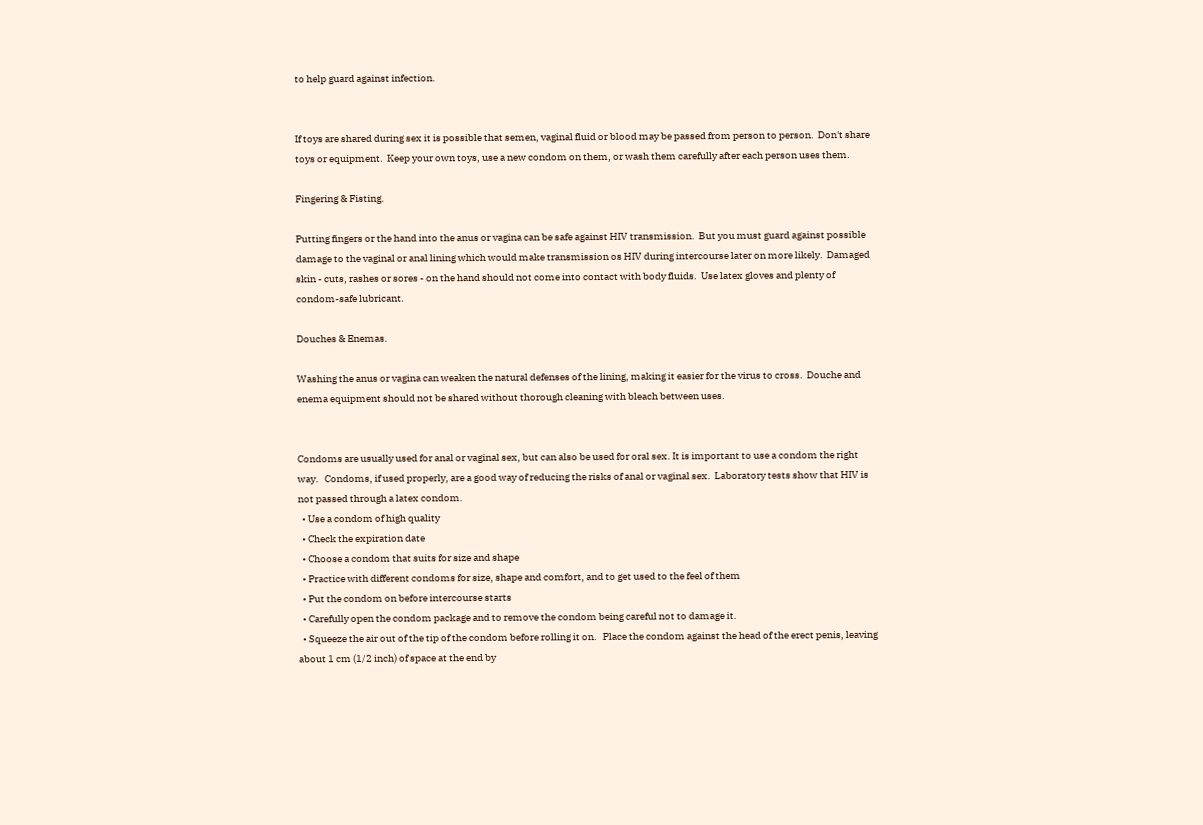to help guard against infection.


If toys are shared during sex it is possible that semen, vaginal fluid or blood may be passed from person to person.  Don't share toys or equipment.  Keep your own toys, use a new condom on them, or wash them carefully after each person uses them.

Fingering & Fisting.

Putting fingers or the hand into the anus or vagina can be safe against HIV transmission.  But you must guard against possible damage to the vaginal or anal lining which would make transmission os HIV during intercourse later on more likely.  Damaged skin - cuts, rashes or sores - on the hand should not come into contact with body fluids.  Use latex gloves and plenty of condom-safe lubricant.

Douches & Enemas.

Washing the anus or vagina can weaken the natural defenses of the lining, making it easier for the virus to cross.  Douche and enema equipment should not be shared without thorough cleaning with bleach between uses.


Condoms are usually used for anal or vaginal sex, but can also be used for oral sex. It is important to use a condom the right way.   Condoms, if used properly, are a good way of reducing the risks of anal or vaginal sex.  Laboratory tests show that HIV is not passed through a latex condom.
  • Use a condom of high quality
  • Check the expiration date
  • Choose a condom that suits for size and shape
  • Practice with different condoms for size, shape and comfort, and to get used to the feel of them
  • Put the condom on before intercourse starts
  • Carefully open the condom package and to remove the condom being careful not to damage it.
  • Squeeze the air out of the tip of the condom before rolling it on.   Place the condom against the head of the erect penis, leaving about 1 cm (1/2 inch) of space at the end by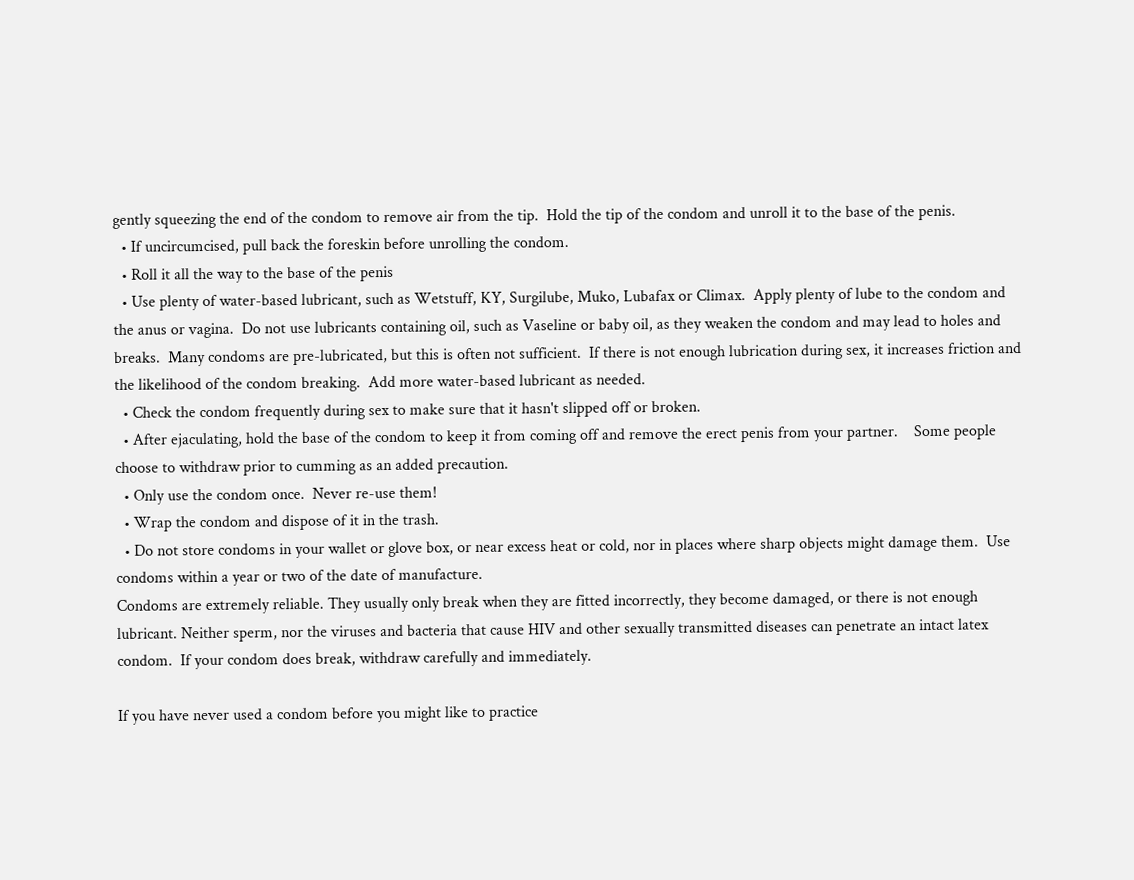gently squeezing the end of the condom to remove air from the tip.  Hold the tip of the condom and unroll it to the base of the penis.
  • If uncircumcised, pull back the foreskin before unrolling the condom.
  • Roll it all the way to the base of the penis
  • Use plenty of water-based lubricant, such as Wetstuff, KY, Surgilube, Muko, Lubafax or Climax.  Apply plenty of lube to the condom and the anus or vagina.  Do not use lubricants containing oil, such as Vaseline or baby oil, as they weaken the condom and may lead to holes and breaks.  Many condoms are pre-lubricated, but this is often not sufficient.  If there is not enough lubrication during sex, it increases friction and the likelihood of the condom breaking.  Add more water-based lubricant as needed.
  • Check the condom frequently during sex to make sure that it hasn't slipped off or broken.
  • After ejaculating, hold the base of the condom to keep it from coming off and remove the erect penis from your partner.    Some people choose to withdraw prior to cumming as an added precaution.
  • Only use the condom once.  Never re-use them!
  • Wrap the condom and dispose of it in the trash.
  • Do not store condoms in your wallet or glove box, or near excess heat or cold, nor in places where sharp objects might damage them.  Use condoms within a year or two of the date of manufacture.
Condoms are extremely reliable. They usually only break when they are fitted incorrectly, they become damaged, or there is not enough lubricant. Neither sperm, nor the viruses and bacteria that cause HIV and other sexually transmitted diseases can penetrate an intact latex condom.  If your condom does break, withdraw carefully and immediately.

If you have never used a condom before you might like to practice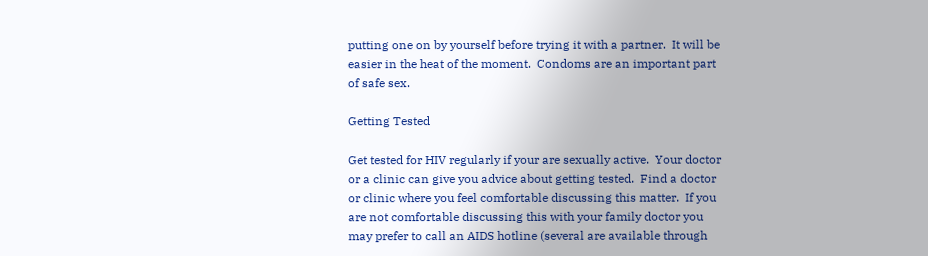putting one on by yourself before trying it with a partner.  It will be easier in the heat of the moment.  Condoms are an important part of safe sex.

Getting Tested

Get tested for HIV regularly if your are sexually active.  Your doctor or a clinic can give you advice about getting tested.  Find a doctor or clinic where you feel comfortable discussing this matter.  If you are not comfortable discussing this with your family doctor you may prefer to call an AIDS hotline (several are available through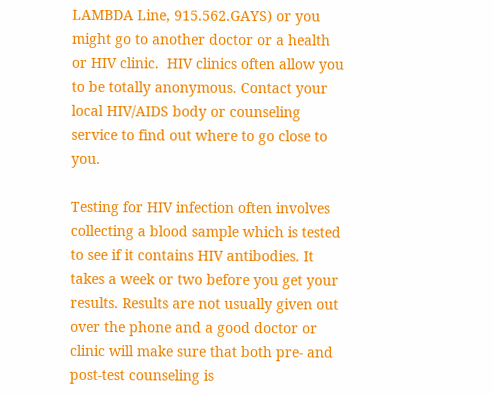LAMBDA Line, 915.562.GAYS) or you might go to another doctor or a health or HIV clinic.  HIV clinics often allow you to be totally anonymous. Contact your local HIV/AIDS body or counseling service to find out where to go close to you.

Testing for HIV infection often involves collecting a blood sample which is tested to see if it contains HIV antibodies. It takes a week or two before you get your results. Results are not usually given out over the phone and a good doctor or clinic will make sure that both pre- and post-test counseling is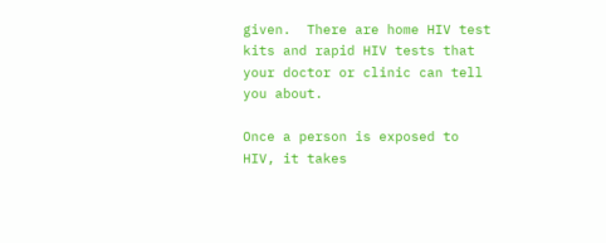given.  There are home HIV test kits and rapid HIV tests that your doctor or clinic can tell you about.

Once a person is exposed to HIV, it takes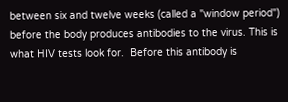between six and twelve weeks (called a "window period") before the body produces antibodies to the virus. This is what HIV tests look for.  Before this antibody is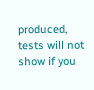produced, tests will not show if you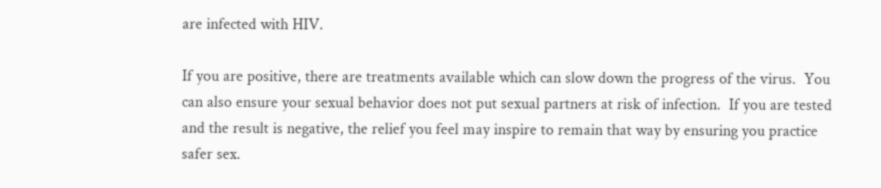are infected with HIV.

If you are positive, there are treatments available which can slow down the progress of the virus.  You can also ensure your sexual behavior does not put sexual partners at risk of infection.  If you are tested and the result is negative, the relief you feel may inspire to remain that way by ensuring you practice safer sex.